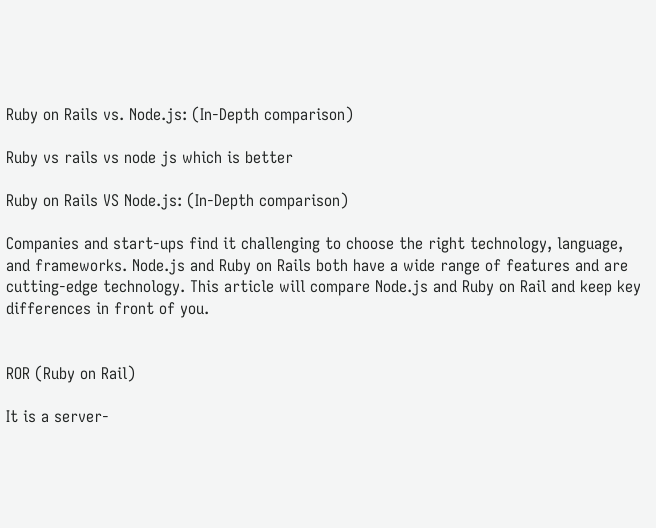Ruby on Rails vs. Node.js: (In-Depth comparison)

Ruby vs rails vs node js which is better

Ruby on Rails VS Node.js: (In-Depth comparison)

Companies and start-ups find it challenging to choose the right technology, language, and frameworks. Node.js and Ruby on Rails both have a wide range of features and are cutting-edge technology. This article will compare Node.js and Ruby on Rail and keep key differences in front of you.


ROR (Ruby on Rail)

It is a server-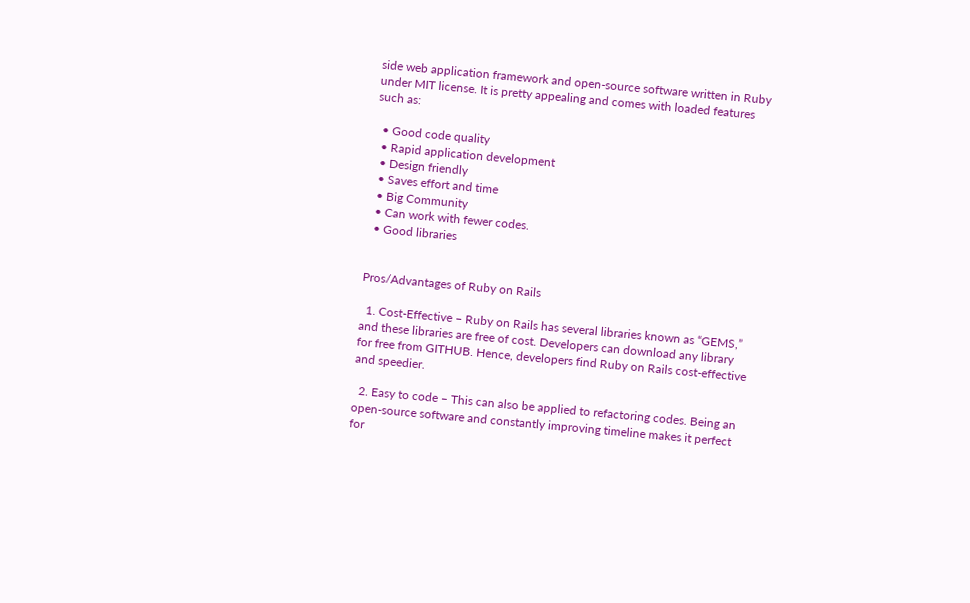side web application framework and open-source software written in Ruby under MIT license. It is pretty appealing and comes with loaded features such as:

  • Good code quality
  • Rapid application development
  • Design friendly
  • Saves effort and time
  • Big Community
  • Can work with fewer codes.
  • Good libraries


Pros/Advantages of Ruby on Rails

  1. Cost-Effective – Ruby on Rails has several libraries known as “GEMS,” and these libraries are free of cost. Developers can download any library for free from GITHUB. Hence, developers find Ruby on Rails cost-effective and speedier.

  2. Easy to code – This can also be applied to refactoring codes. Being an open-source software and constantly improving timeline makes it perfect for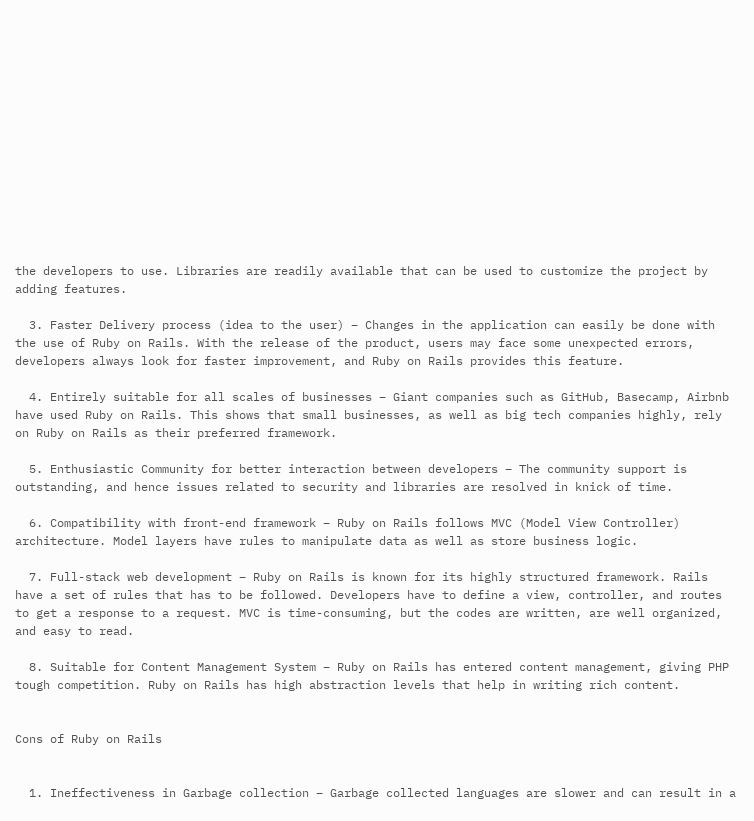the developers to use. Libraries are readily available that can be used to customize the project by adding features.

  3. Faster Delivery process (idea to the user) – Changes in the application can easily be done with the use of Ruby on Rails. With the release of the product, users may face some unexpected errors, developers always look for faster improvement, and Ruby on Rails provides this feature.

  4. Entirely suitable for all scales of businesses – Giant companies such as GitHub, Basecamp, Airbnb have used Ruby on Rails. This shows that small businesses, as well as big tech companies highly, rely on Ruby on Rails as their preferred framework.

  5. Enthusiastic Community for better interaction between developers – The community support is outstanding, and hence issues related to security and libraries are resolved in knick of time.

  6. Compatibility with front-end framework – Ruby on Rails follows MVC (Model View Controller) architecture. Model layers have rules to manipulate data as well as store business logic.

  7. Full-stack web development – Ruby on Rails is known for its highly structured framework. Rails have a set of rules that has to be followed. Developers have to define a view, controller, and routes to get a response to a request. MVC is time-consuming, but the codes are written, are well organized, and easy to read.

  8. Suitable for Content Management System – Ruby on Rails has entered content management, giving PHP tough competition. Ruby on Rails has high abstraction levels that help in writing rich content.


Cons of Ruby on Rails


  1. Ineffectiveness in Garbage collection – Garbage collected languages are slower and can result in a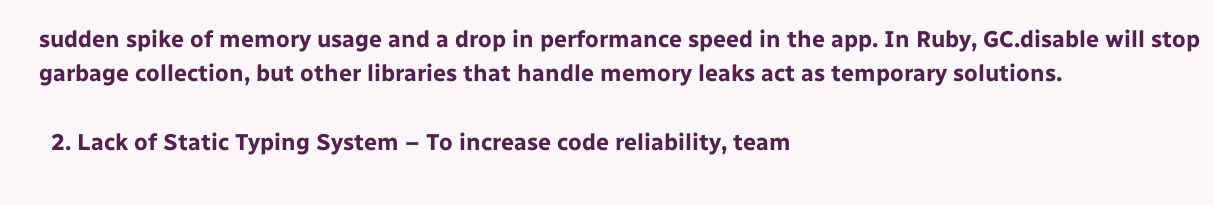sudden spike of memory usage and a drop in performance speed in the app. In Ruby, GC.disable will stop garbage collection, but other libraries that handle memory leaks act as temporary solutions.

  2. Lack of Static Typing System – To increase code reliability, team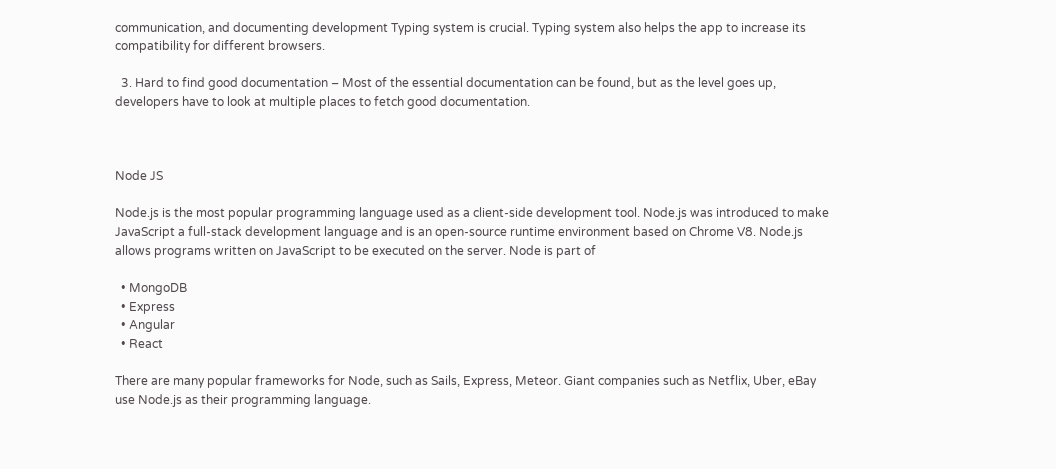communication, and documenting development Typing system is crucial. Typing system also helps the app to increase its compatibility for different browsers.

  3. Hard to find good documentation – Most of the essential documentation can be found, but as the level goes up, developers have to look at multiple places to fetch good documentation.



Node JS

Node.js is the most popular programming language used as a client-side development tool. Node.js was introduced to make JavaScript a full-stack development language and is an open-source runtime environment based on Chrome V8. Node.js allows programs written on JavaScript to be executed on the server. Node is part of

  • MongoDB
  • Express
  • Angular
  • React

There are many popular frameworks for Node, such as Sails, Express, Meteor. Giant companies such as Netflix, Uber, eBay use Node.js as their programming language.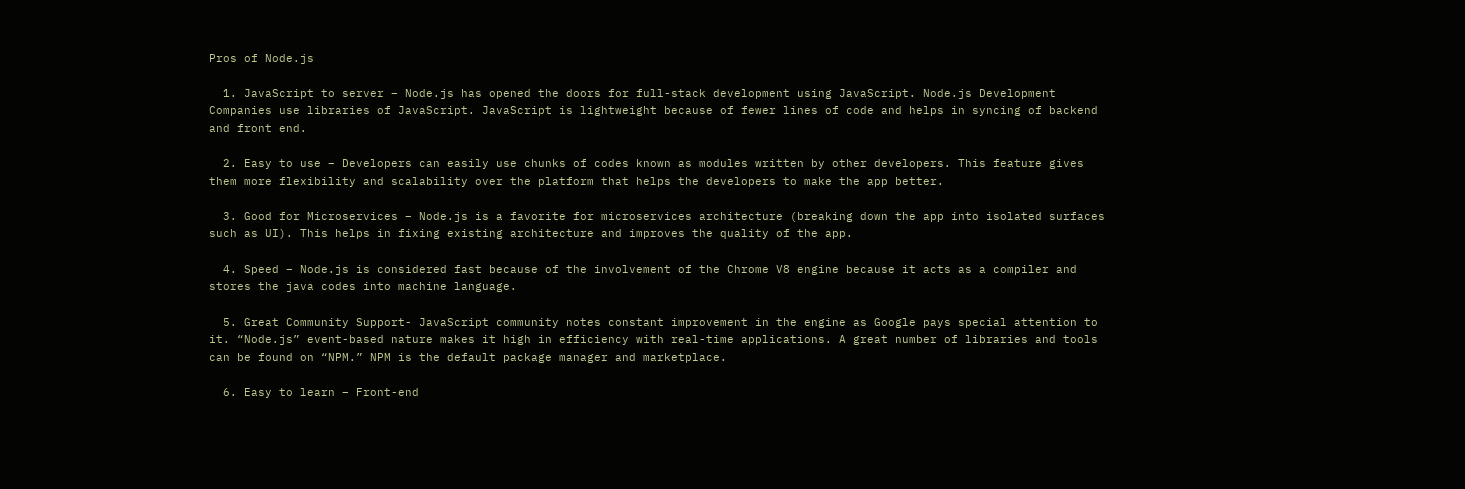Pros of Node.js

  1. JavaScript to server – Node.js has opened the doors for full-stack development using JavaScript. Node.js Development Companies use libraries of JavaScript. JavaScript is lightweight because of fewer lines of code and helps in syncing of backend and front end.

  2. Easy to use – Developers can easily use chunks of codes known as modules written by other developers. This feature gives them more flexibility and scalability over the platform that helps the developers to make the app better.

  3. Good for Microservices – Node.js is a favorite for microservices architecture (breaking down the app into isolated surfaces such as UI). This helps in fixing existing architecture and improves the quality of the app.

  4. Speed – Node.js is considered fast because of the involvement of the Chrome V8 engine because it acts as a compiler and stores the java codes into machine language.

  5. Great Community Support- JavaScript community notes constant improvement in the engine as Google pays special attention to it. “Node.js” event-based nature makes it high in efficiency with real-time applications. A great number of libraries and tools can be found on “NPM.” NPM is the default package manager and marketplace.

  6. Easy to learn – Front-end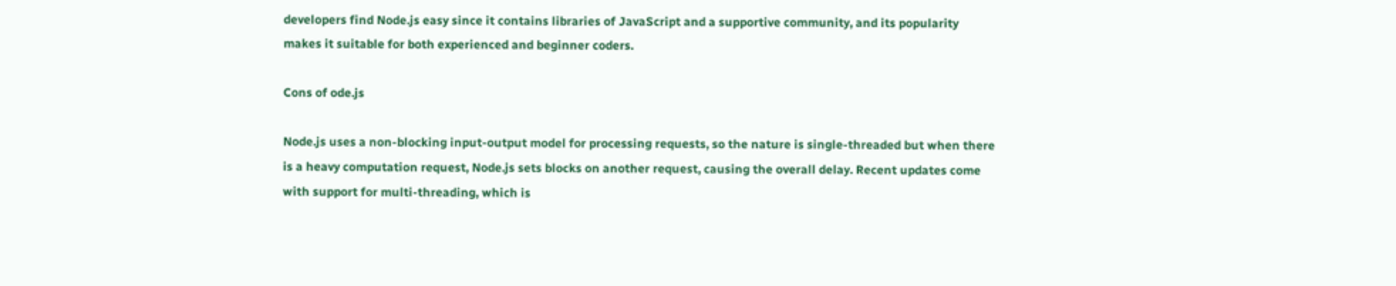developers find Node.js easy since it contains libraries of JavaScript and a supportive community, and its popularity makes it suitable for both experienced and beginner coders.

Cons of ode.js

Node.js uses a non-blocking input-output model for processing requests, so the nature is single-threaded but when there is a heavy computation request, Node.js sets blocks on another request, causing the overall delay. Recent updates come with support for multi-threading, which is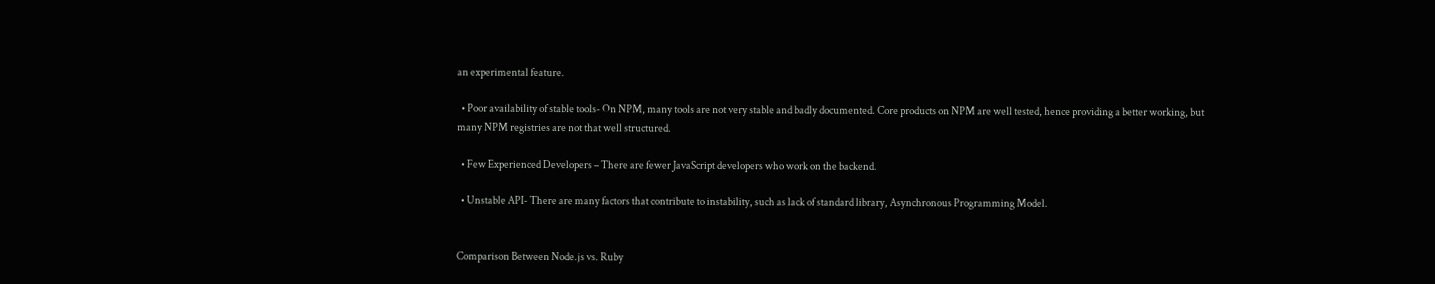an experimental feature.

  • Poor availability of stable tools- On NPM, many tools are not very stable and badly documented. Core products on NPM are well tested, hence providing a better working, but many NPM registries are not that well structured.

  • Few Experienced Developers – There are fewer JavaScript developers who work on the backend.

  • Unstable API- There are many factors that contribute to instability, such as lack of standard library, Asynchronous Programming Model.


Comparison Between Node.js vs. Ruby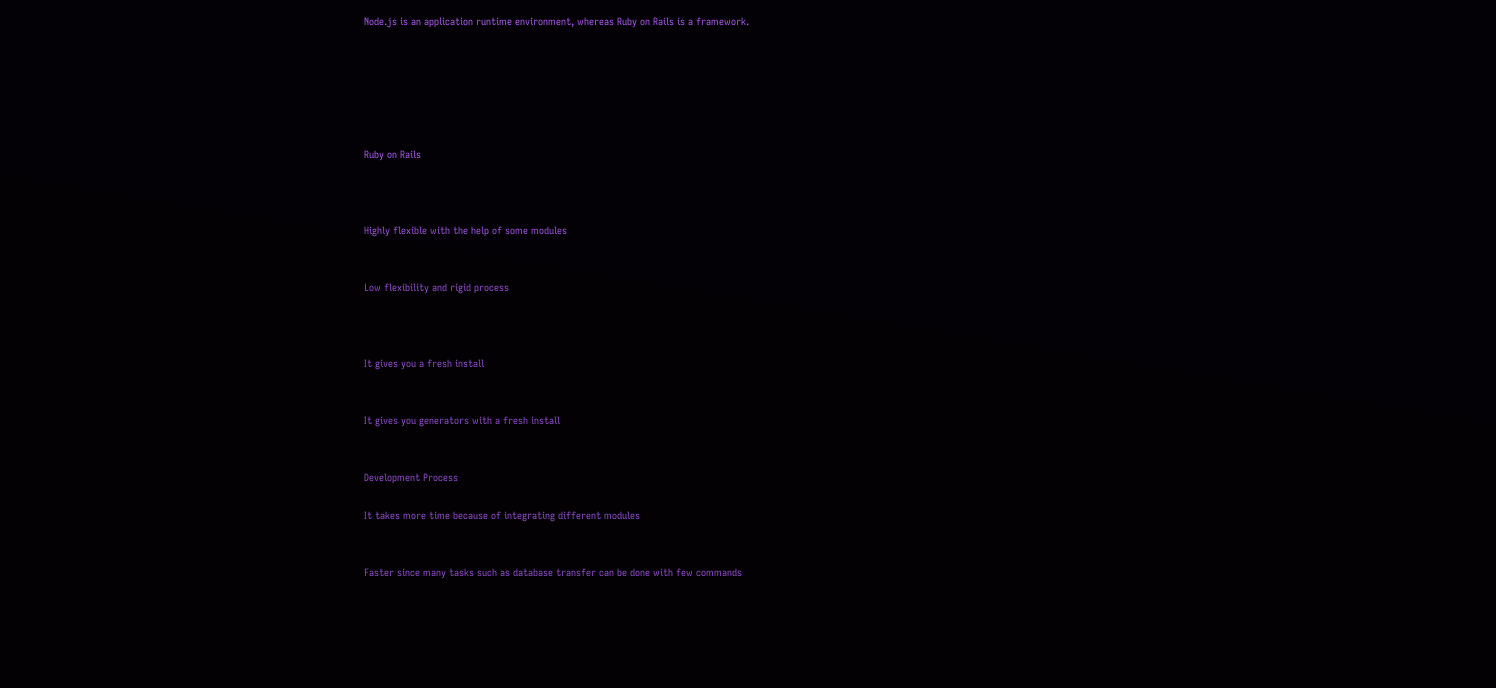Node.js is an application runtime environment, whereas Ruby on Rails is a framework.






Ruby on Rails



Highly flexible with the help of some modules


Low flexibility and rigid process



It gives you a fresh install


It gives you generators with a fresh install


Development Process

It takes more time because of integrating different modules


Faster since many tasks such as database transfer can be done with few commands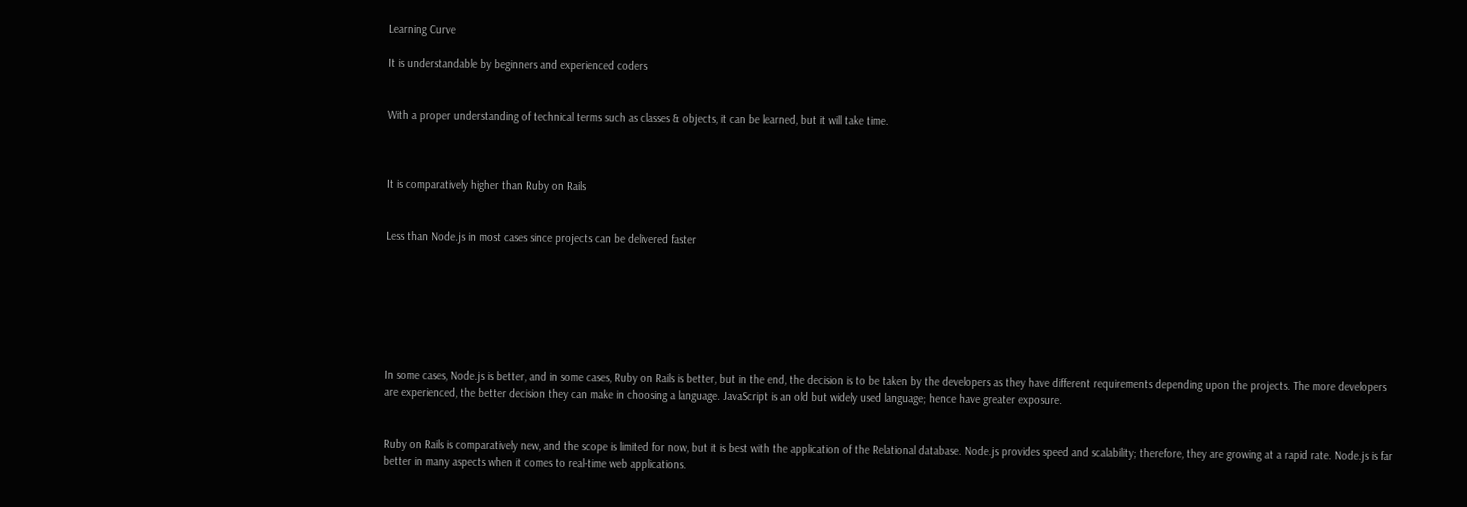Learning Curve

It is understandable by beginners and experienced coders


With a proper understanding of technical terms such as classes & objects, it can be learned, but it will take time.



It is comparatively higher than Ruby on Rails


Less than Node.js in most cases since projects can be delivered faster







In some cases, Node.js is better, and in some cases, Ruby on Rails is better, but in the end, the decision is to be taken by the developers as they have different requirements depending upon the projects. The more developers are experienced, the better decision they can make in choosing a language. JavaScript is an old but widely used language; hence have greater exposure.


Ruby on Rails is comparatively new, and the scope is limited for now, but it is best with the application of the Relational database. Node.js provides speed and scalability; therefore, they are growing at a rapid rate. Node.js is far better in many aspects when it comes to real-time web applications.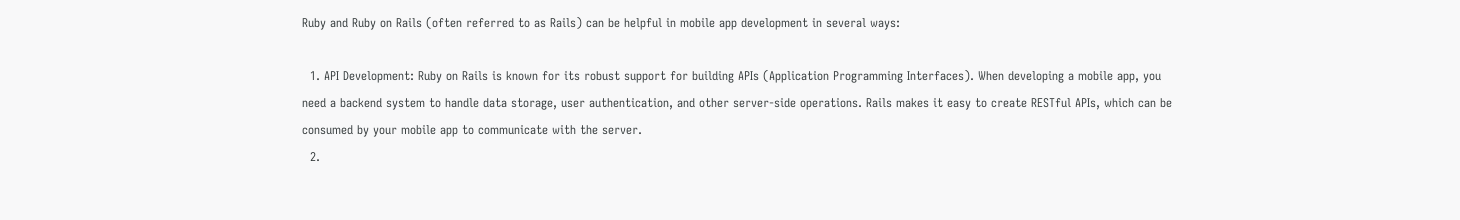Ruby and Ruby on Rails (often referred to as Rails) can be helpful in mobile app development in several ways:

  1. API Development: Ruby on Rails is known for its robust support for building APIs (Application Programming Interfaces). When developing a mobile app, you need a backend system to handle data storage, user authentication, and other server-side operations. Rails makes it easy to create RESTful APIs, which can be consumed by your mobile app to communicate with the server.
  2.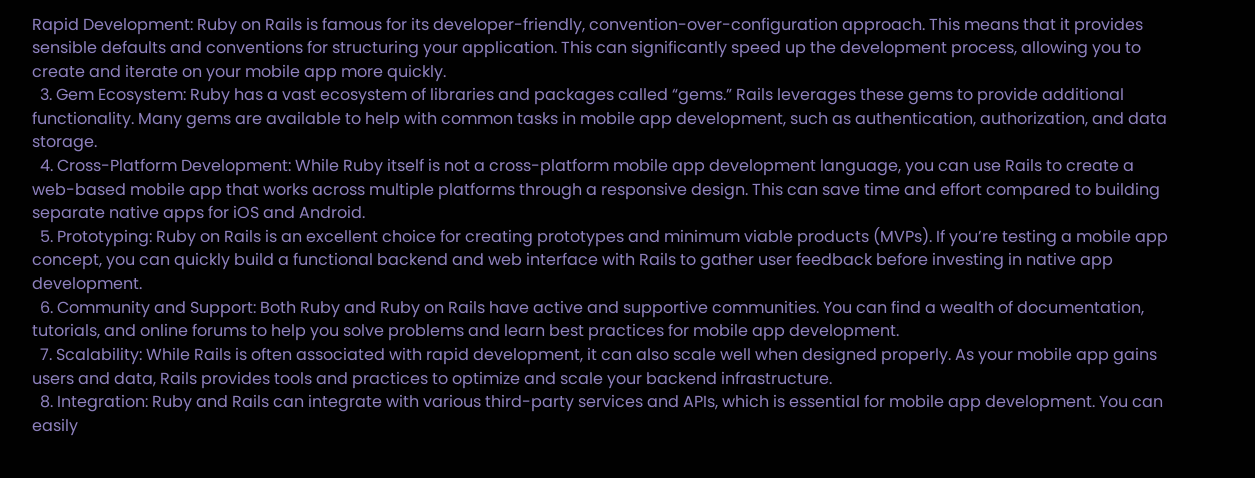Rapid Development: Ruby on Rails is famous for its developer-friendly, convention-over-configuration approach. This means that it provides sensible defaults and conventions for structuring your application. This can significantly speed up the development process, allowing you to create and iterate on your mobile app more quickly.
  3. Gem Ecosystem: Ruby has a vast ecosystem of libraries and packages called “gems.” Rails leverages these gems to provide additional functionality. Many gems are available to help with common tasks in mobile app development, such as authentication, authorization, and data storage.
  4. Cross-Platform Development: While Ruby itself is not a cross-platform mobile app development language, you can use Rails to create a web-based mobile app that works across multiple platforms through a responsive design. This can save time and effort compared to building separate native apps for iOS and Android.
  5. Prototyping: Ruby on Rails is an excellent choice for creating prototypes and minimum viable products (MVPs). If you’re testing a mobile app concept, you can quickly build a functional backend and web interface with Rails to gather user feedback before investing in native app development.
  6. Community and Support: Both Ruby and Ruby on Rails have active and supportive communities. You can find a wealth of documentation, tutorials, and online forums to help you solve problems and learn best practices for mobile app development.
  7. Scalability: While Rails is often associated with rapid development, it can also scale well when designed properly. As your mobile app gains users and data, Rails provides tools and practices to optimize and scale your backend infrastructure.
  8. Integration: Ruby and Rails can integrate with various third-party services and APIs, which is essential for mobile app development. You can easily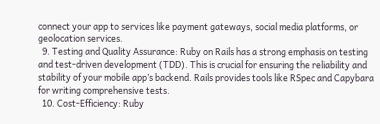connect your app to services like payment gateways, social media platforms, or geolocation services.
  9. Testing and Quality Assurance: Ruby on Rails has a strong emphasis on testing and test-driven development (TDD). This is crucial for ensuring the reliability and stability of your mobile app’s backend. Rails provides tools like RSpec and Capybara for writing comprehensive tests.
  10. Cost-Efficiency: Ruby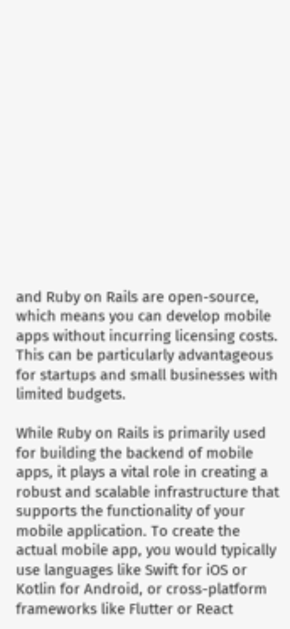and Ruby on Rails are open-source, which means you can develop mobile apps without incurring licensing costs. This can be particularly advantageous for startups and small businesses with limited budgets.

While Ruby on Rails is primarily used for building the backend of mobile apps, it plays a vital role in creating a robust and scalable infrastructure that supports the functionality of your mobile application. To create the actual mobile app, you would typically use languages like Swift for iOS or Kotlin for Android, or cross-platform frameworks like Flutter or React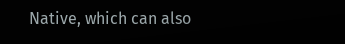Native, which can also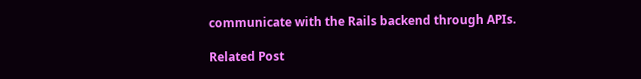communicate with the Rails backend through APIs.

Related Post